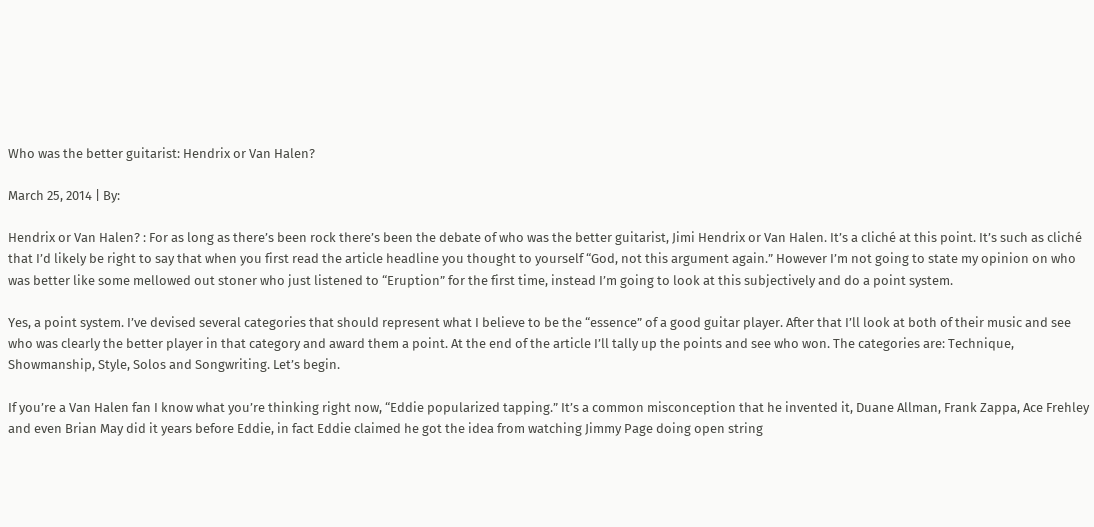Who was the better guitarist: Hendrix or Van Halen?

March 25, 2014 | By:

Hendrix or Van Halen? : For as long as there’s been rock there’s been the debate of who was the better guitarist, Jimi Hendrix or Van Halen. It’s a cliché at this point. It’s such as cliché that I’d likely be right to say that when you first read the article headline you thought to yourself “God, not this argument again.” However I’m not going to state my opinion on who was better like some mellowed out stoner who just listened to “Eruption” for the first time, instead I’m going to look at this subjectively and do a point system.

Yes, a point system. I’ve devised several categories that should represent what I believe to be the “essence” of a good guitar player. After that I’ll look at both of their music and see who was clearly the better player in that category and award them a point. At the end of the article I’ll tally up the points and see who won. The categories are: Technique, Showmanship, Style, Solos and Songwriting. Let’s begin.

If you’re a Van Halen fan I know what you’re thinking right now, “Eddie popularized tapping.” It’s a common misconception that he invented it, Duane Allman, Frank Zappa, Ace Frehley and even Brian May did it years before Eddie, in fact Eddie claimed he got the idea from watching Jimmy Page doing open string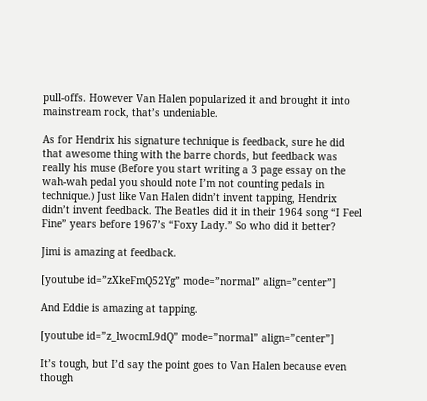pull-offs. However Van Halen popularized it and brought it into mainstream rock, that’s undeniable.

As for Hendrix his signature technique is feedback, sure he did that awesome thing with the barre chords, but feedback was really his muse (Before you start writing a 3 page essay on the wah-wah pedal you should note I’m not counting pedals in technique.) Just like Van Halen didn’t invent tapping, Hendrix didn’t invent feedback. The Beatles did it in their 1964 song “I Feel Fine” years before 1967’s “Foxy Lady.” So who did it better?

Jimi is amazing at feedback.

[youtube id=”zXkeFmQ52Yg” mode=”normal” align=”center”]

And Eddie is amazing at tapping.

[youtube id=”z_lwocmL9dQ” mode=”normal” align=”center”]

It’s tough, but I’d say the point goes to Van Halen because even though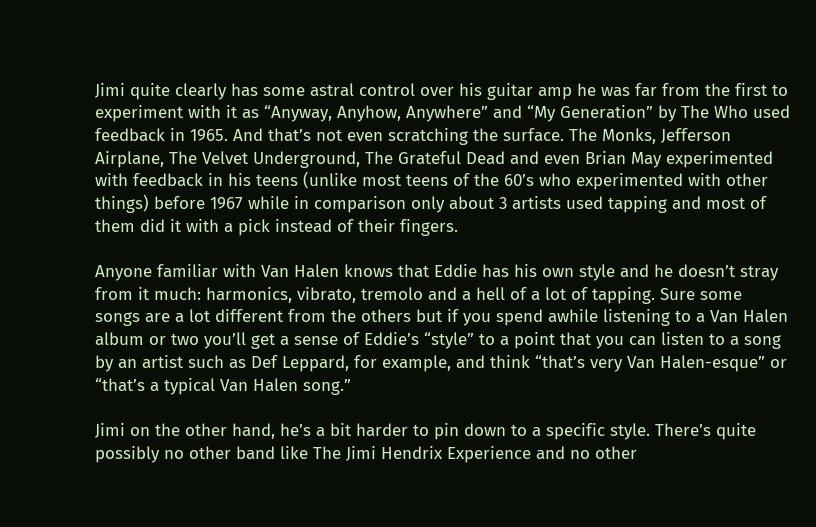Jimi quite clearly has some astral control over his guitar amp he was far from the first to experiment with it as “Anyway, Anyhow, Anywhere” and “My Generation” by The Who used feedback in 1965. And that’s not even scratching the surface. The Monks, Jefferson Airplane, The Velvet Underground, The Grateful Dead and even Brian May experimented with feedback in his teens (unlike most teens of the 60’s who experimented with other things) before 1967 while in comparison only about 3 artists used tapping and most of them did it with a pick instead of their fingers.

Anyone familiar with Van Halen knows that Eddie has his own style and he doesn’t stray from it much: harmonics, vibrato, tremolo and a hell of a lot of tapping. Sure some songs are a lot different from the others but if you spend awhile listening to a Van Halen album or two you’ll get a sense of Eddie’s “style” to a point that you can listen to a song by an artist such as Def Leppard, for example, and think “that’s very Van Halen-esque” or “that’s a typical Van Halen song.”

Jimi on the other hand, he’s a bit harder to pin down to a specific style. There’s quite possibly no other band like The Jimi Hendrix Experience and no other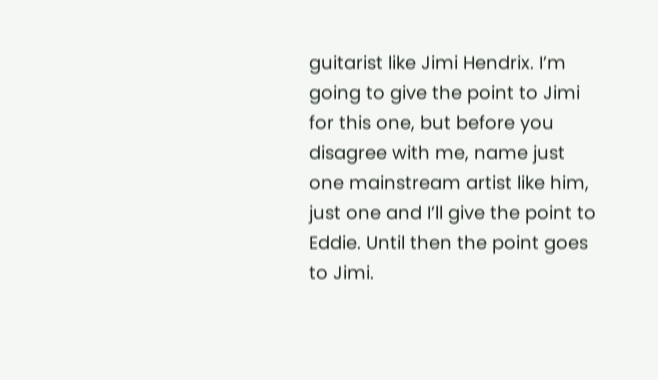guitarist like Jimi Hendrix. I’m going to give the point to Jimi for this one, but before you disagree with me, name just one mainstream artist like him, just one and I’ll give the point to Eddie. Until then the point goes to Jimi.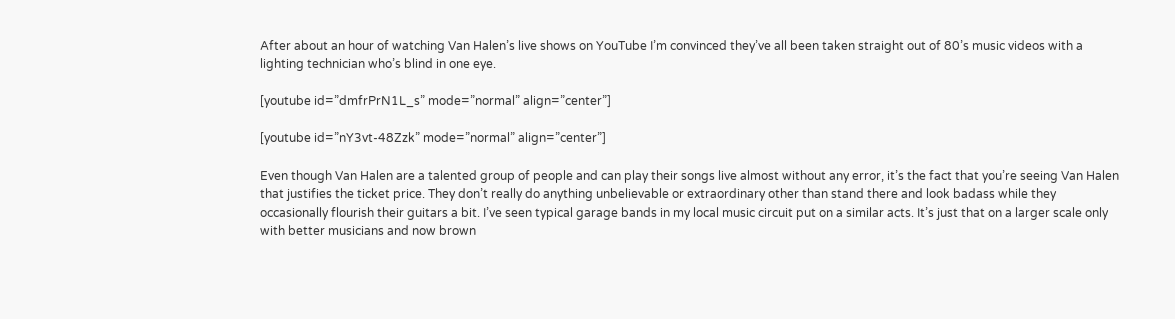After about an hour of watching Van Halen’s live shows on YouTube I’m convinced they’ve all been taken straight out of 80’s music videos with a lighting technician who’s blind in one eye.

[youtube id=”dmfrPrN1L_s” mode=”normal” align=”center”]

[youtube id=”nY3vt-48Zzk” mode=”normal” align=”center”]

Even though Van Halen are a talented group of people and can play their songs live almost without any error, it’s the fact that you’re seeing Van Halen that justifies the ticket price. They don’t really do anything unbelievable or extraordinary other than stand there and look badass while they occasionally flourish their guitars a bit. I’ve seen typical garage bands in my local music circuit put on a similar acts. It’s just that on a larger scale only with better musicians and now brown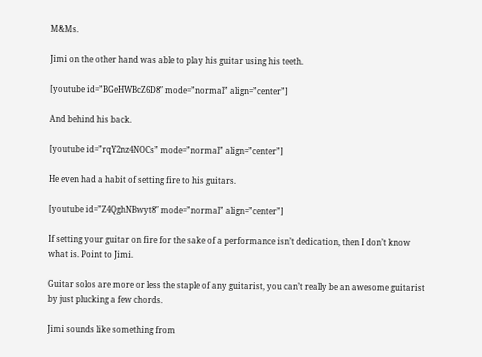M&Ms.

Jimi on the other hand was able to play his guitar using his teeth.

[youtube id=”BGeHWBcZ6D8″ mode=”normal” align=”center”]

And behind his back.

[youtube id=”rqY2nz4NOCs” mode=”normal” align=”center”]

He even had a habit of setting fire to his guitars.

[youtube id=”Z4QghNBwyt8″ mode=”normal” align=”center”]

If setting your guitar on fire for the sake of a performance isn’t dedication, then I don’t know what is. Point to Jimi.

Guitar solos are more or less the staple of any guitarist, you can’t really be an awesome guitarist by just plucking a few chords.

Jimi sounds like something from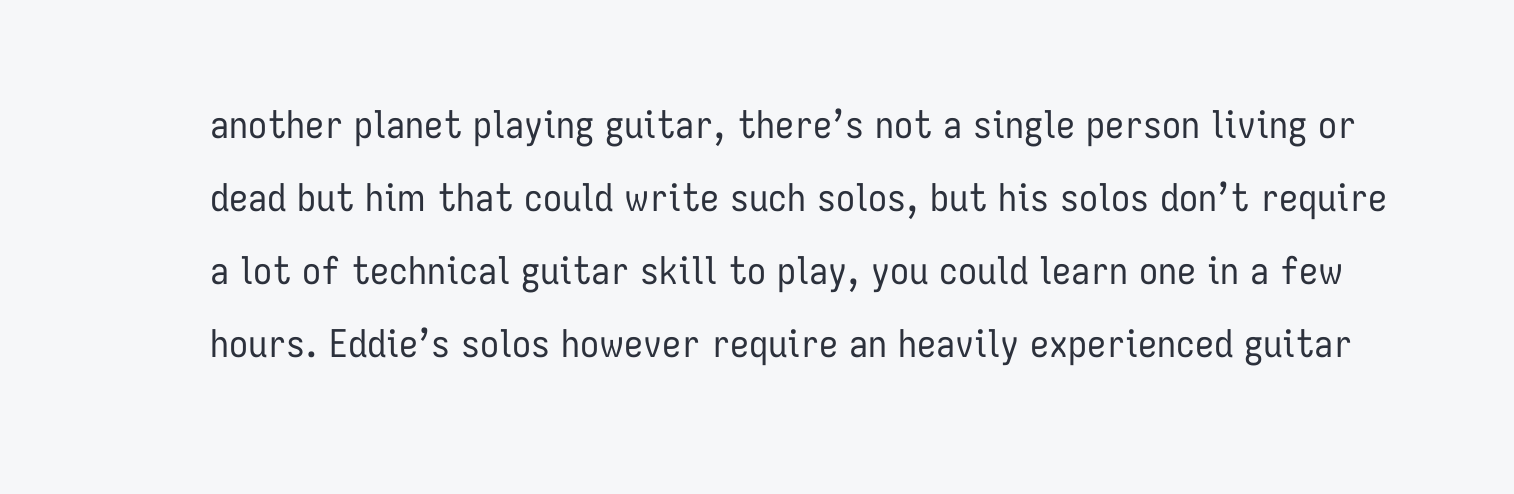another planet playing guitar, there’s not a single person living or dead but him that could write such solos, but his solos don’t require a lot of technical guitar skill to play, you could learn one in a few hours. Eddie’s solos however require an heavily experienced guitar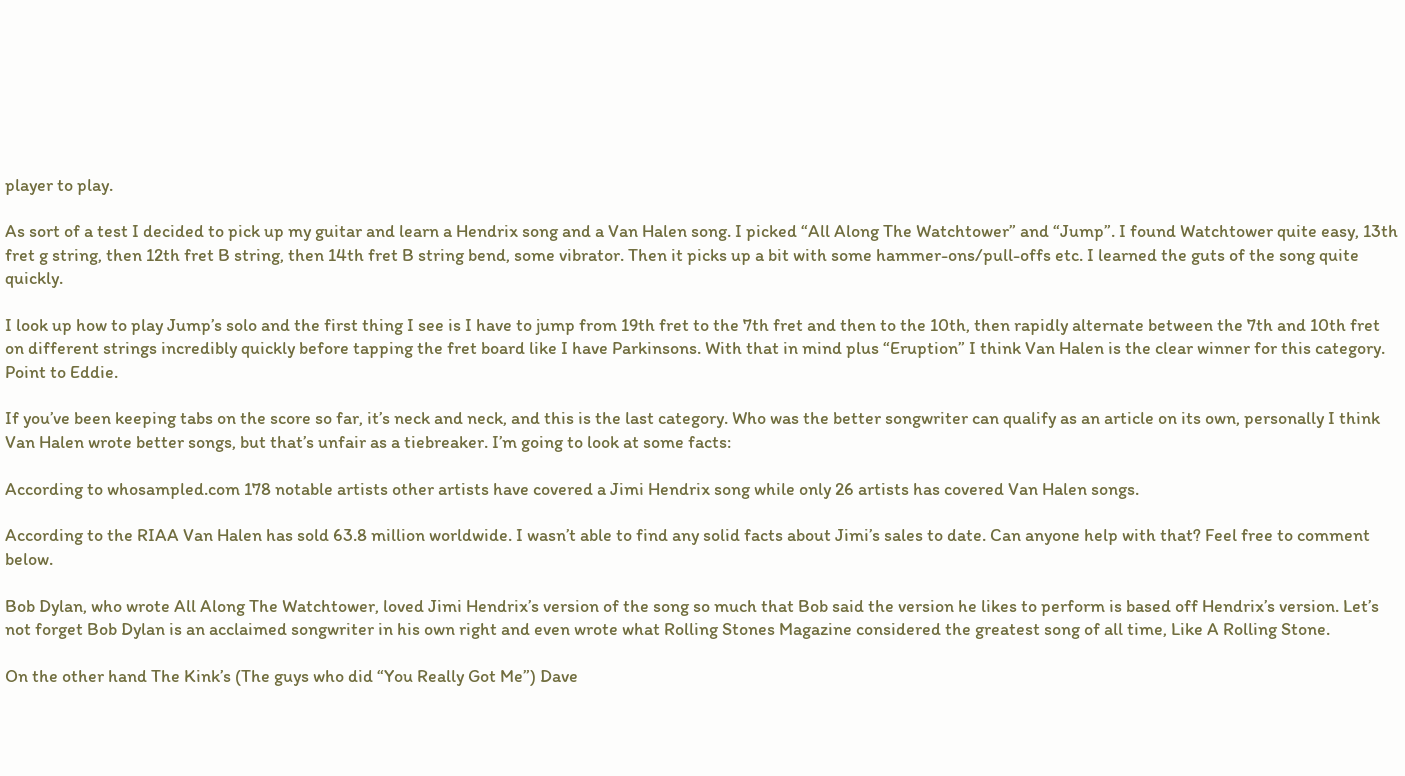player to play.

As sort of a test I decided to pick up my guitar and learn a Hendrix song and a Van Halen song. I picked “All Along The Watchtower” and “Jump”. I found Watchtower quite easy, 13th fret g string, then 12th fret B string, then 14th fret B string bend, some vibrator. Then it picks up a bit with some hammer-ons/pull-offs etc. I learned the guts of the song quite quickly.

I look up how to play Jump’s solo and the first thing I see is I have to jump from 19th fret to the 7th fret and then to the 10th, then rapidly alternate between the 7th and 10th fret on different strings incredibly quickly before tapping the fret board like I have Parkinsons. With that in mind plus “Eruption” I think Van Halen is the clear winner for this category. Point to Eddie.

If you’ve been keeping tabs on the score so far, it’s neck and neck, and this is the last category. Who was the better songwriter can qualify as an article on its own, personally I think Van Halen wrote better songs, but that’s unfair as a tiebreaker. I’m going to look at some facts:

According to whosampled.com 178 notable artists other artists have covered a Jimi Hendrix song while only 26 artists has covered Van Halen songs.

According to the RIAA Van Halen has sold 63.8 million worldwide. I wasn’t able to find any solid facts about Jimi’s sales to date. Can anyone help with that? Feel free to comment below.

Bob Dylan, who wrote All Along The Watchtower, loved Jimi Hendrix’s version of the song so much that Bob said the version he likes to perform is based off Hendrix’s version. Let’s not forget Bob Dylan is an acclaimed songwriter in his own right and even wrote what Rolling Stones Magazine considered the greatest song of all time, Like A Rolling Stone.

On the other hand The Kink’s (The guys who did “You Really Got Me”) Dave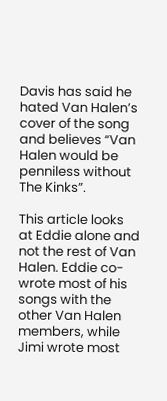Davis has said he hated Van Halen’s cover of the song and believes “Van Halen would be penniless without The Kinks”.

This article looks at Eddie alone and not the rest of Van Halen. Eddie co-wrote most of his songs with the other Van Halen members, while Jimi wrote most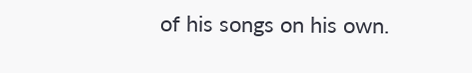of his songs on his own.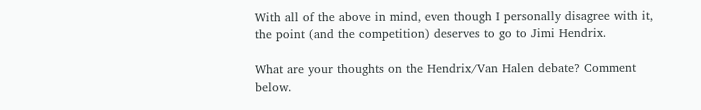With all of the above in mind, even though I personally disagree with it, the point (and the competition) deserves to go to Jimi Hendrix.

What are your thoughts on the Hendrix/Van Halen debate? Comment below.